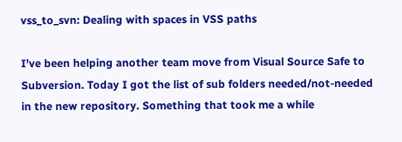vss_to_svn: Dealing with spaces in VSS paths

I’ve been helping another team move from Visual Source Safe to Subversion. Today I got the list of sub folders needed/not-needed in the new repository. Something that took me a while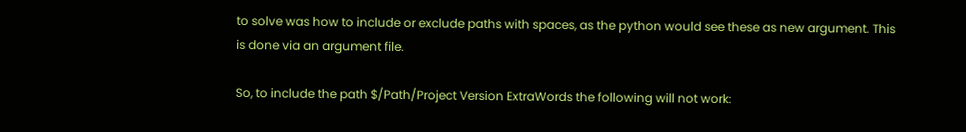to solve was how to include or exclude paths with spaces, as the python would see these as new argument. This is done via an argument file.

So, to include the path $/Path/Project Version ExtraWords the following will not work: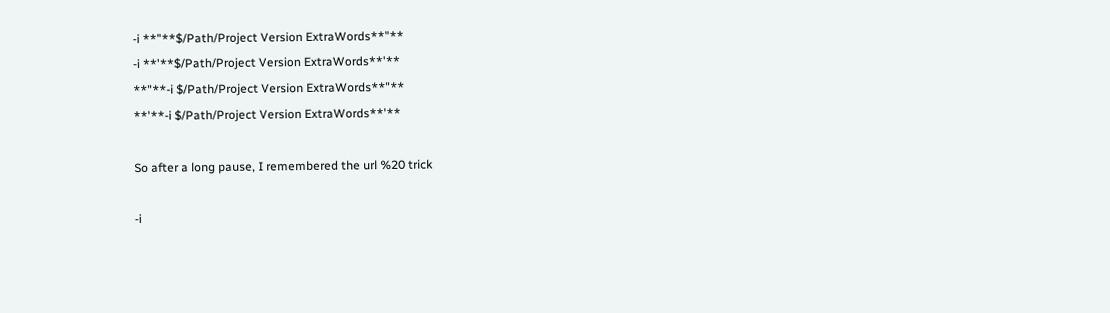-i **"**$/Path/Project Version ExtraWords**"**
-i **'**$/Path/Project Version ExtraWords**'**
**"**-i $/Path/Project Version ExtraWords**"**
**'**-i $/Path/Project Version ExtraWords**'**

So after a long pause, I remembered the url %20 trick

-i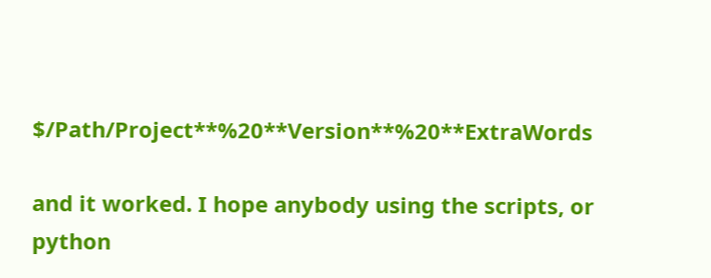$/Path/Project**%20**Version**%20**ExtraWords

and it worked. I hope anybody using the scripts, or python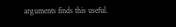arguments finds this useful.